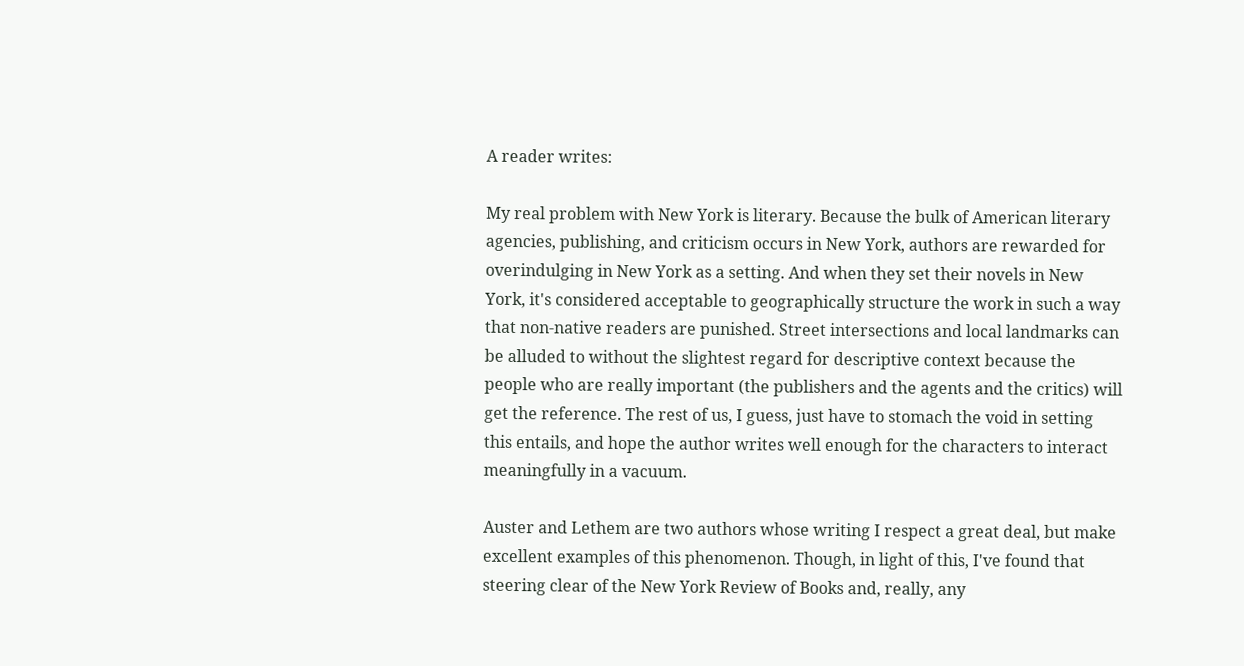A reader writes:

My real problem with New York is literary. Because the bulk of American literary agencies, publishing, and criticism occurs in New York, authors are rewarded for overindulging in New York as a setting. And when they set their novels in New York, it's considered acceptable to geographically structure the work in such a way that non-native readers are punished. Street intersections and local landmarks can be alluded to without the slightest regard for descriptive context because the people who are really important (the publishers and the agents and the critics) will get the reference. The rest of us, I guess, just have to stomach the void in setting this entails, and hope the author writes well enough for the characters to interact meaningfully in a vacuum.

Auster and Lethem are two authors whose writing I respect a great deal, but make excellent examples of this phenomenon. Though, in light of this, I've found that steering clear of the New York Review of Books and, really, any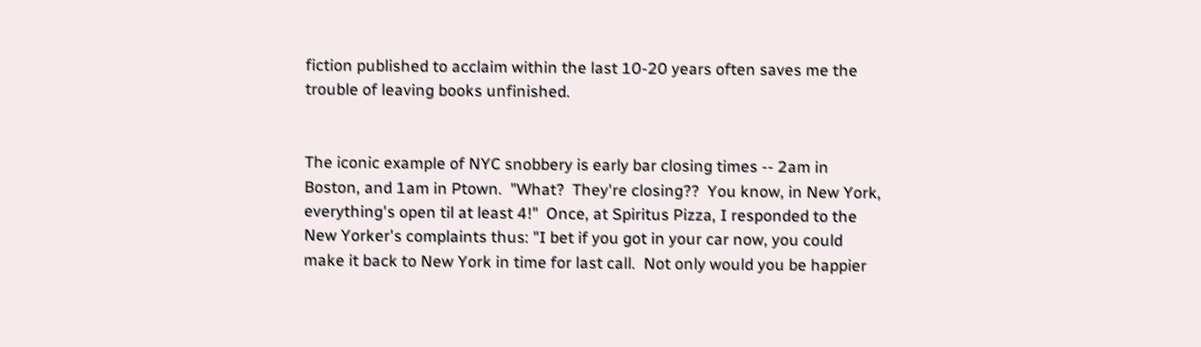fiction published to acclaim within the last 10-20 years often saves me the trouble of leaving books unfinished.


The iconic example of NYC snobbery is early bar closing times -- 2am in Boston, and 1am in Ptown.  "What?  They're closing??  You know, in New York, everything's open til at least 4!"  Once, at Spiritus Pizza, I responded to the New Yorker's complaints thus: "I bet if you got in your car now, you could make it back to New York in time for last call.  Not only would you be happier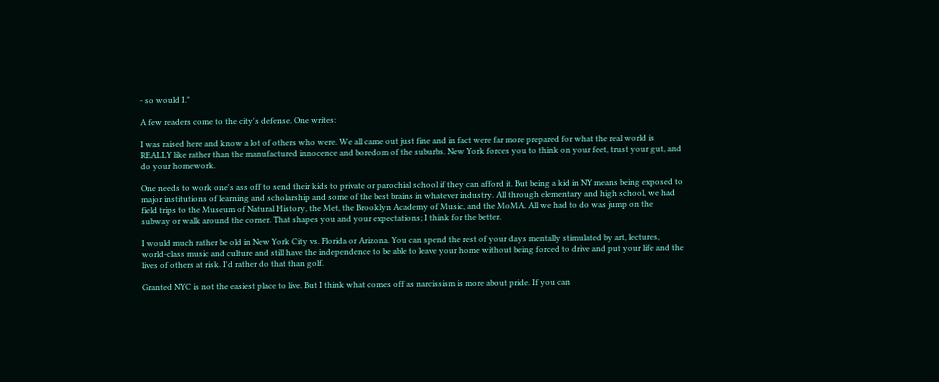- so would I."

A few readers come to the city's defense. One writes:

I was raised here and know a lot of others who were. We all came out just fine and in fact were far more prepared for what the real world is REALLY like rather than the manufactured innocence and boredom of the suburbs. New York forces you to think on your feet, trust your gut, and do your homework.

One needs to work one's ass off to send their kids to private or parochial school if they can afford it. But being a kid in NY means being exposed to major institutions of learning and scholarship and some of the best brains in whatever industry. All through elementary and high school, we had field trips to the Museum of Natural History, the Met, the Brooklyn Academy of Music, and the MoMA. All we had to do was jump on the subway or walk around the corner. That shapes you and your expectations; I think for the better.

I would much rather be old in New York City vs. Florida or Arizona. You can spend the rest of your days mentally stimulated by art, lectures, world-class music and culture and still have the independence to be able to leave your home without being forced to drive and put your life and the lives of others at risk. I'd rather do that than golf.

Granted NYC is not the easiest place to live. But I think what comes off as narcissism is more about pride. If you can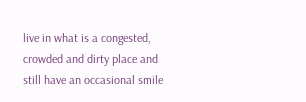live in what is a congested, crowded and dirty place and still have an occasional smile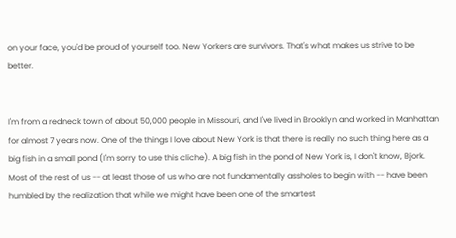on your face, you'd be proud of yourself too. New Yorkers are survivors. That's what makes us strive to be better.


I'm from a redneck town of about 50,000 people in Missouri, and I've lived in Brooklyn and worked in Manhattan for almost 7 years now. One of the things I love about New York is that there is really no such thing here as a big fish in a small pond (I'm sorry to use this cliche). A big fish in the pond of New York is, I don't know, Bjork. Most of the rest of us -- at least those of us who are not fundamentally assholes to begin with -- have been humbled by the realization that while we might have been one of the smartest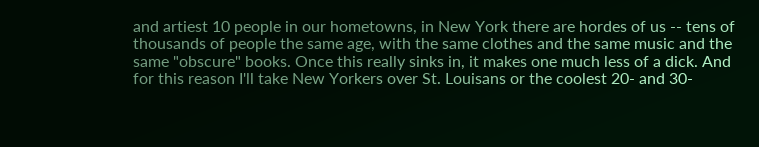and artiest 10 people in our hometowns, in New York there are hordes of us -- tens of thousands of people the same age, with the same clothes and the same music and the same "obscure" books. Once this really sinks in, it makes one much less of a dick. And for this reason I'll take New Yorkers over St. Louisans or the coolest 20- and 30-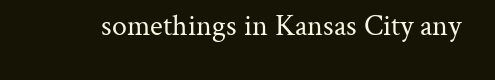somethings in Kansas City any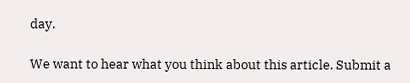day.

We want to hear what you think about this article. Submit a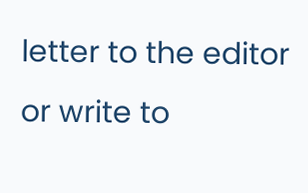letter to the editor or write to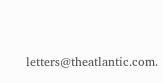letters@theatlantic.com.